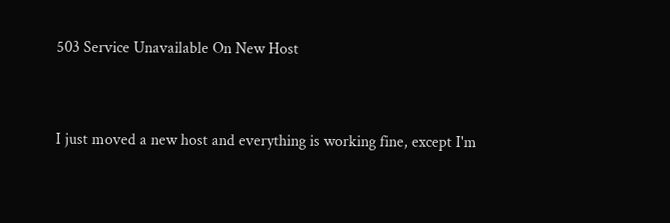503 Service Unavailable On New Host


I just moved a new host and everything is working fine, except I'm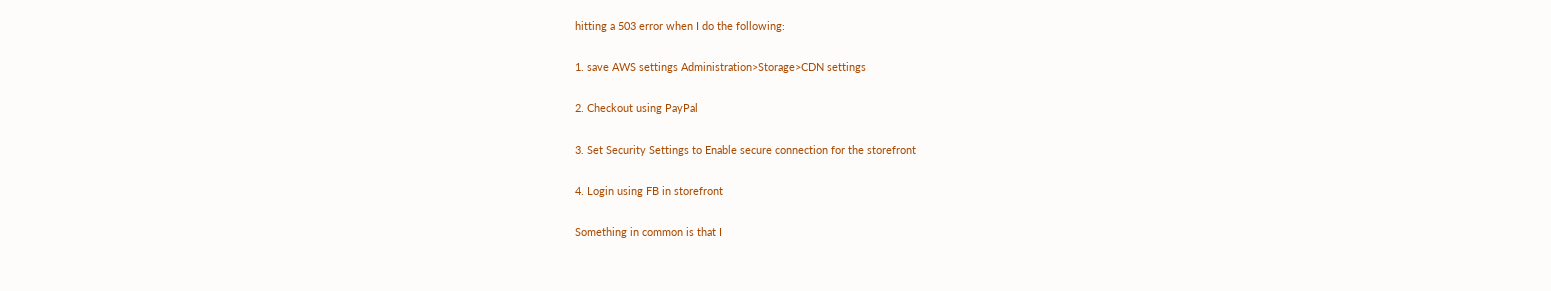hitting a 503 error when I do the following:

1. save AWS settings Administration>Storage>CDN settings

2. Checkout using PayPal

3. Set Security Settings to Enable secure connection for the storefront

4. Login using FB in storefront

Something in common is that I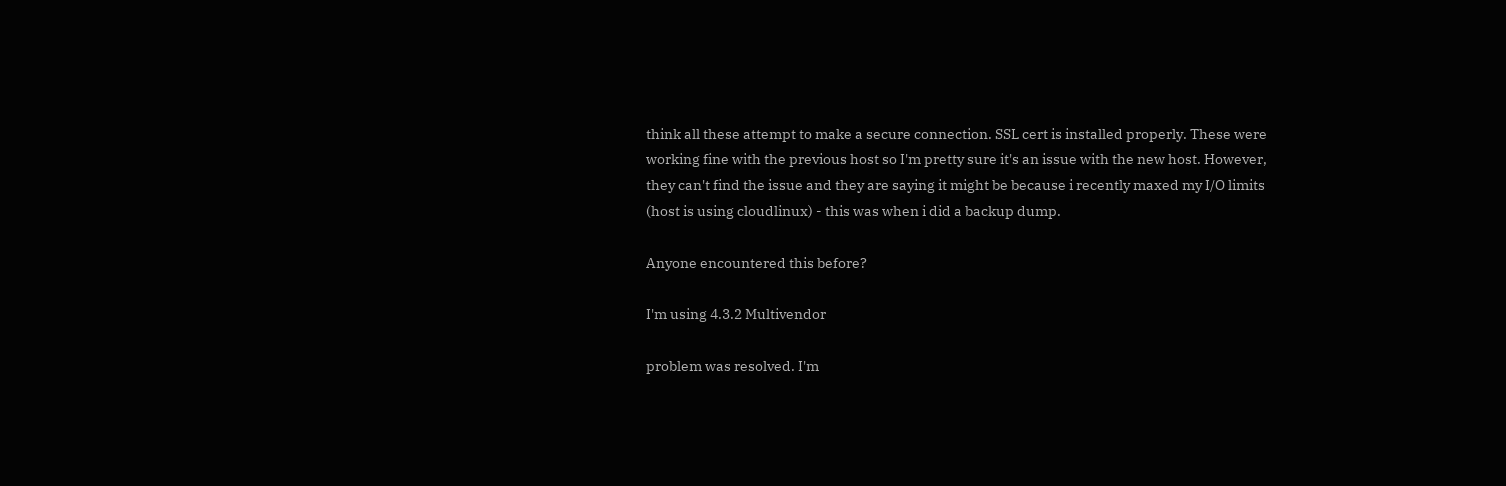think all these attempt to make a secure connection. SSL cert is installed properly. These were working fine with the previous host so I'm pretty sure it's an issue with the new host. However, they can't find the issue and they are saying it might be because i recently maxed my I/O limits (host is using cloudlinux) - this was when i did a backup dump.

Anyone encountered this before?

I'm using 4.3.2 Multivendor

problem was resolved. I'm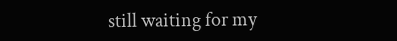still waiting for my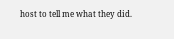host to tell me what they did.